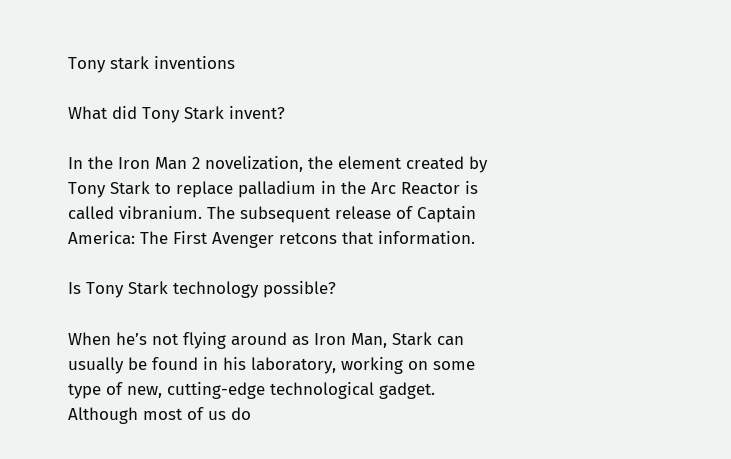Tony stark inventions

What did Tony Stark invent?

In the Iron Man 2 novelization, the element created by Tony Stark to replace palladium in the Arc Reactor is called vibranium. The subsequent release of Captain America: The First Avenger retcons that information.

Is Tony Stark technology possible?

When he’s not flying around as Iron Man, Stark can usually be found in his laboratory, working on some type of new, cutting-edge technological gadget. Although most of us do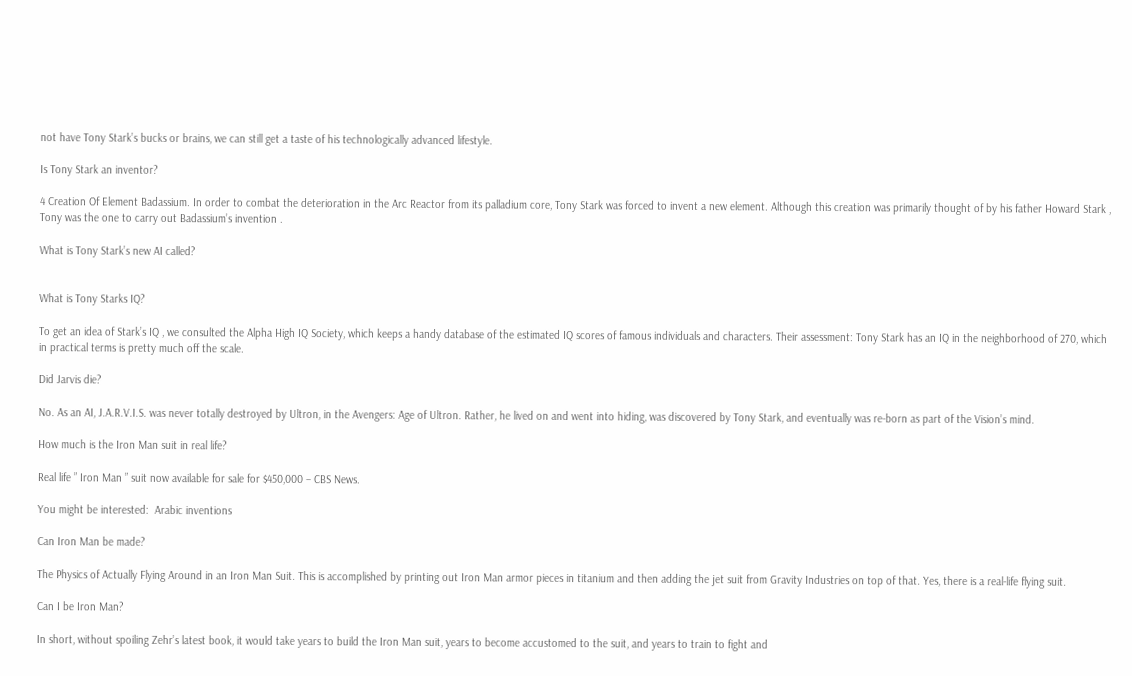not have Tony Stark’s bucks or brains, we can still get a taste of his technologically advanced lifestyle.

Is Tony Stark an inventor?

4 Creation Of Element Badassium. In order to combat the deterioration in the Arc Reactor from its palladium core, Tony Stark was forced to invent a new element. Although this creation was primarily thought of by his father Howard Stark , Tony was the one to carry out Badassium’s invention .

What is Tony Stark’s new AI called?


What is Tony Starks IQ?

To get an idea of Stark’s IQ , we consulted the Alpha High IQ Society, which keeps a handy database of the estimated IQ scores of famous individuals and characters. Their assessment: Tony Stark has an IQ in the neighborhood of 270, which in practical terms is pretty much off the scale.

Did Jarvis die?

No. As an AI, J.A.R.V.I.S. was never totally destroyed by Ultron, in the Avengers: Age of Ultron. Rather, he lived on and went into hiding, was discovered by Tony Stark, and eventually was re-born as part of the Vision’s mind.

How much is the Iron Man suit in real life?

Real life ” Iron Man ” suit now available for sale for $450,000 – CBS News.

You might be interested:  Arabic inventions

Can Iron Man be made?

The Physics of Actually Flying Around in an Iron Man Suit. This is accomplished by printing out Iron Man armor pieces in titanium and then adding the jet suit from Gravity Industries on top of that. Yes, there is a real-life flying suit.

Can I be Iron Man?

In short, without spoiling Zehr’s latest book, it would take years to build the Iron Man suit, years to become accustomed to the suit, and years to train to fight and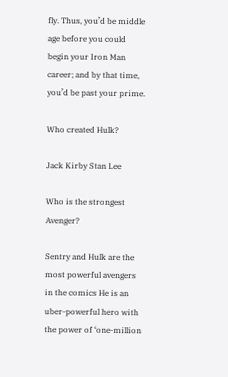fly. Thus, you’d be middle age before you could begin your Iron Man career; and by that time, you’d be past your prime.

Who created Hulk?

Jack Kirby Stan Lee

Who is the strongest Avenger?

Sentry and Hulk are the most powerful avengers in the comics He is an uber-powerful hero with the power of ‘one-million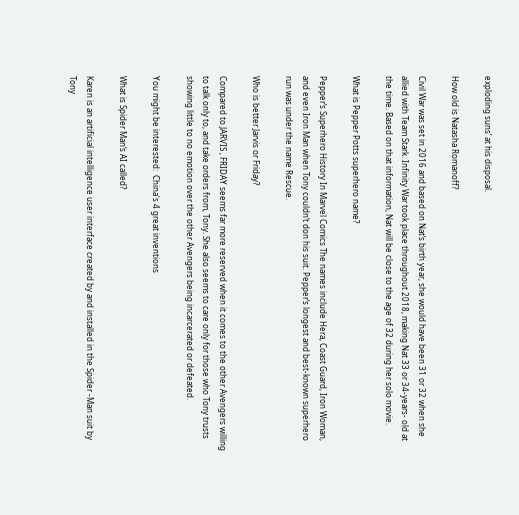exploding suns’ at his disposal.

How old is Natasha Romanoff?

Civil War was set in 2016 and based on Nat’s birth year, she would have been 31 or 32 when she allied with Team Stark. Infinity War took place throughout 2018, making Nat 33 or 34-years- old at the time. Based on that information, Nat will be close to the age of 32 during her solo movie.

What is Pepper Potts superhero name?

Pepper’s Superhero History In Marvel Comics The names include Hera, Coast Guard, Iron Woman, and even Iron Man when Tony couldn’t don his suit. Pepper’s longest and best-known superhero run was under the name Rescue.

Who is better Jarvis or Friday?

Compared to JARVIS , FRIDAY seems far more reserved when it comes to the other Avengers willing to talk only to, and take orders from, Tony. She also seems to care only for those who Tony trusts showing little to no emotion over the other Avengers being incarcerated or defeated.

You might be interested:  China's 4 great inventions

What is Spider Man’s AI called?

Karen is an artificial intelligence user interface created by and installed in the Spider -Man suit by Tony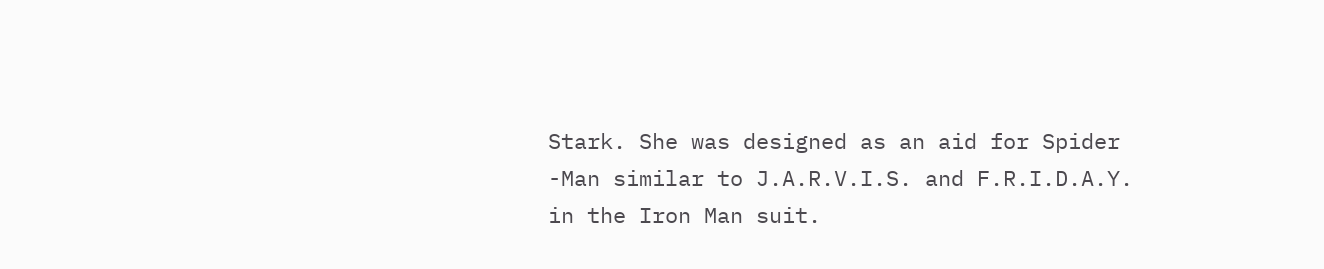Stark. She was designed as an aid for Spider -Man similar to J.A.R.V.I.S. and F.R.I.D.A.Y. in the Iron Man suit.